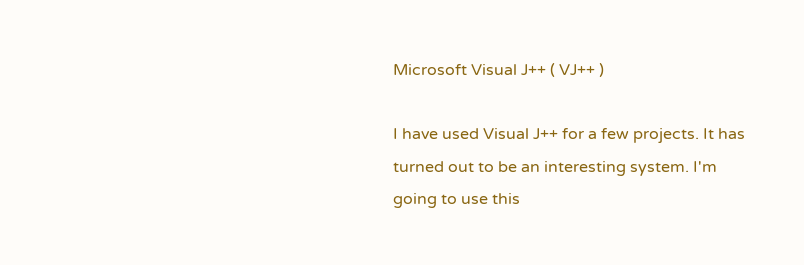Microsoft Visual J++ ( VJ++ )

I have used Visual J++ for a few projects. It has turned out to be an interesting system. I'm going to use this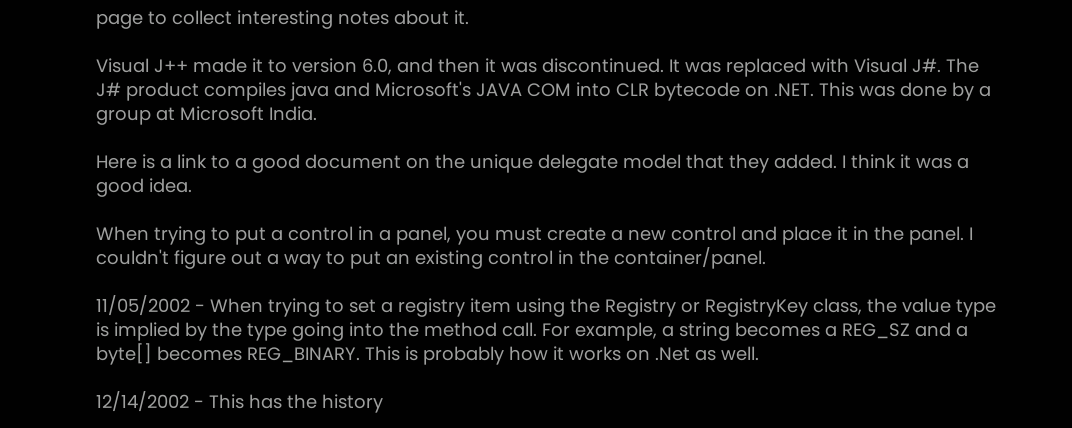page to collect interesting notes about it.

Visual J++ made it to version 6.0, and then it was discontinued. It was replaced with Visual J#. The J# product compiles java and Microsoft's JAVA COM into CLR bytecode on .NET. This was done by a group at Microsoft India.

Here is a link to a good document on the unique delegate model that they added. I think it was a good idea.

When trying to put a control in a panel, you must create a new control and place it in the panel. I couldn't figure out a way to put an existing control in the container/panel.

11/05/2002 - When trying to set a registry item using the Registry or RegistryKey class, the value type is implied by the type going into the method call. For example, a string becomes a REG_SZ and a byte[] becomes REG_BINARY. This is probably how it works on .Net as well.

12/14/2002 - This has the history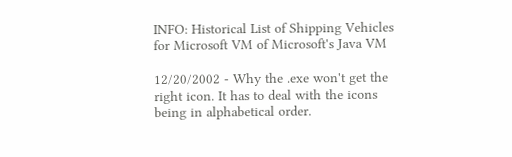INFO: Historical List of Shipping Vehicles for Microsoft VM of Microsoft's Java VM

12/20/2002 - Why the .exe won't get the right icon. It has to deal with the icons being in alphabetical order.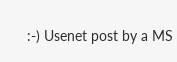:-) Usenet post by a MS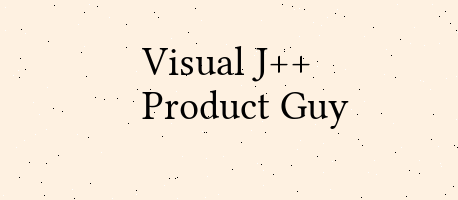Visual J++ Product Guy